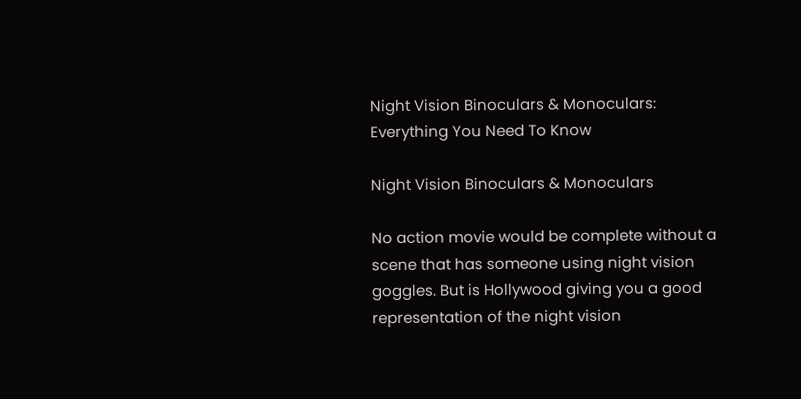Night Vision Binoculars & Monoculars: Everything You Need To Know

Night Vision Binoculars & Monoculars

No action movie would be complete without a scene that has someone using night vision goggles. But is Hollywood giving you a good representation of the night vision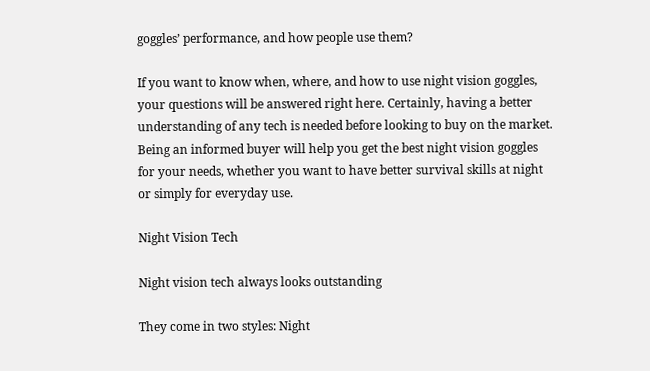goggles’ performance, and how people use them?

If you want to know when, where, and how to use night vision goggles, your questions will be answered right here. Certainly, having a better understanding of any tech is needed before looking to buy on the market. Being an informed buyer will help you get the best night vision goggles for your needs, whether you want to have better survival skills at night or simply for everyday use.

Night Vision Tech

Night vision tech always looks outstanding

They come in two styles: Night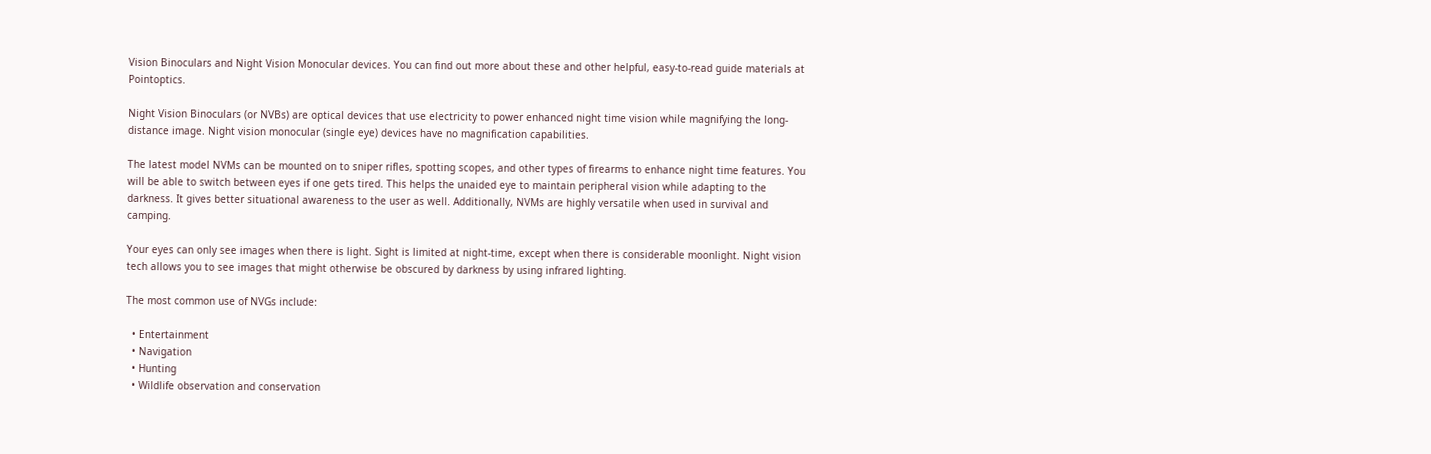Vision Binoculars and Night Vision Monocular devices. You can find out more about these and other helpful, easy-to-read guide materials at Pointoptics.

Night Vision Binoculars (or NVBs) are optical devices that use electricity to power enhanced night time vision while magnifying the long-distance image. Night vision monocular (single eye) devices have no magnification capabilities.

The latest model NVMs can be mounted on to sniper rifles, spotting scopes, and other types of firearms to enhance night time features. You will be able to switch between eyes if one gets tired. This helps the unaided eye to maintain peripheral vision while adapting to the darkness. It gives better situational awareness to the user as well. Additionally, NVMs are highly versatile when used in survival and camping.

Your eyes can only see images when there is light. Sight is limited at night-time, except when there is considerable moonlight. Night vision tech allows you to see images that might otherwise be obscured by darkness by using infrared lighting.

The most common use of NVGs include:

  • Entertainment
  • Navigation
  • Hunting
  • Wildlife observation and conservation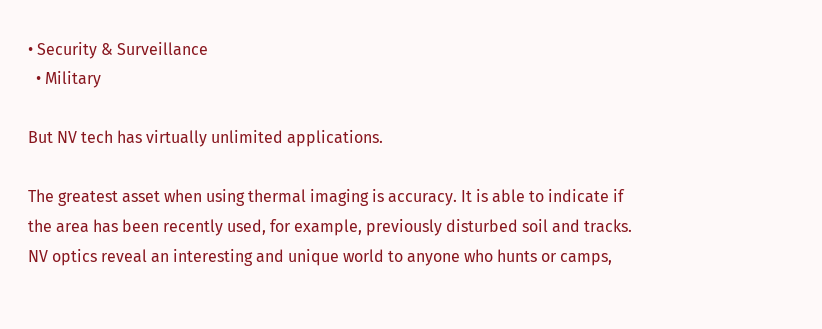• Security & Surveillance
  • Military

But NV tech has virtually unlimited applications.

The greatest asset when using thermal imaging is accuracy. It is able to indicate if the area has been recently used, for example, previously disturbed soil and tracks. NV optics reveal an interesting and unique world to anyone who hunts or camps,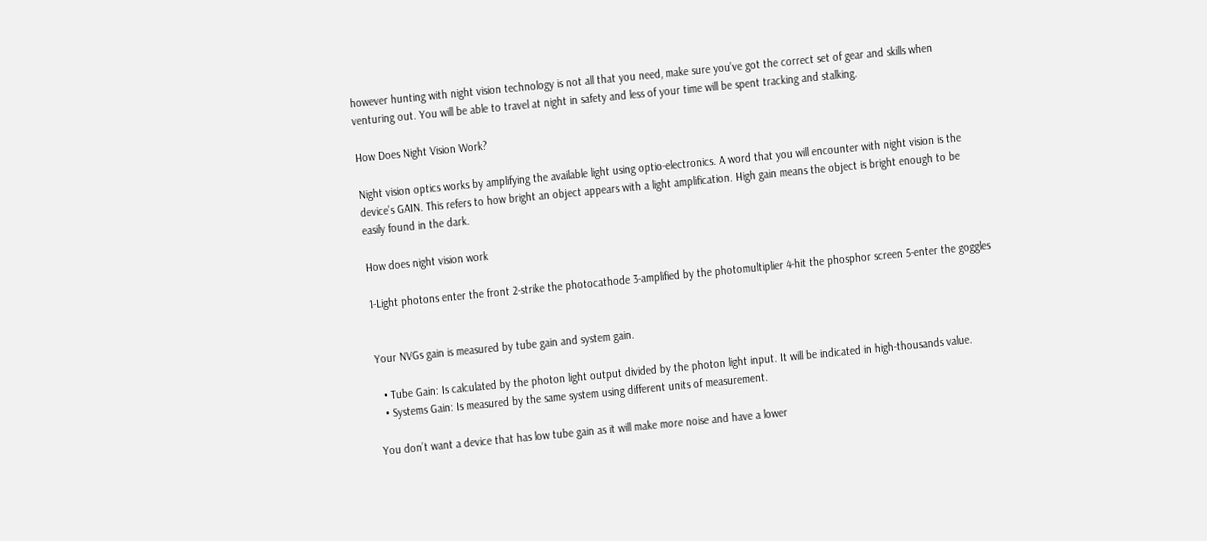however hunting with night vision technology is not all that you need, make sure you’ve got the correct set of gear and skills when venturing out. You will be able to travel at night in safety and less of your time will be spent tracking and stalking.

How Does Night Vision Work?

Night vision optics works by amplifying the available light using optio-electronics. A word that you will encounter with night vision is the device’s GAIN. This refers to how bright an object appears with a light amplification. High gain means the object is bright enough to be easily found in the dark.

How does night vision work

1-Light photons enter the front 2-strike the photocathode 3-amplified by the photomultiplier 4-hit the phosphor screen 5-enter the goggles


Your NVGs gain is measured by tube gain and system gain.

  • Tube Gain: Is calculated by the photon light output divided by the photon light input. It will be indicated in high-thousands value.
  • Systems Gain: Is measured by the same system using different units of measurement.

You don’t want a device that has low tube gain as it will make more noise and have a lower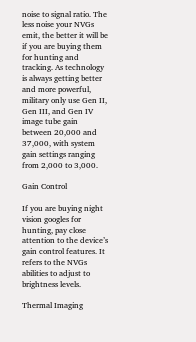noise to signal ratio. The less noise your NVGs emit, the better it will be if you are buying them for hunting and tracking. As technology is always getting better and more powerful, military only use Gen II, Gen III, and Gen IV image tube gain between 20,000 and 37,000, with system gain settings ranging from 2,000 to 3,000.

Gain Control

If you are buying night vision googles for hunting, pay close attention to the device’s gain control features. It refers to the NVGs abilities to adjust to brightness levels.

Thermal Imaging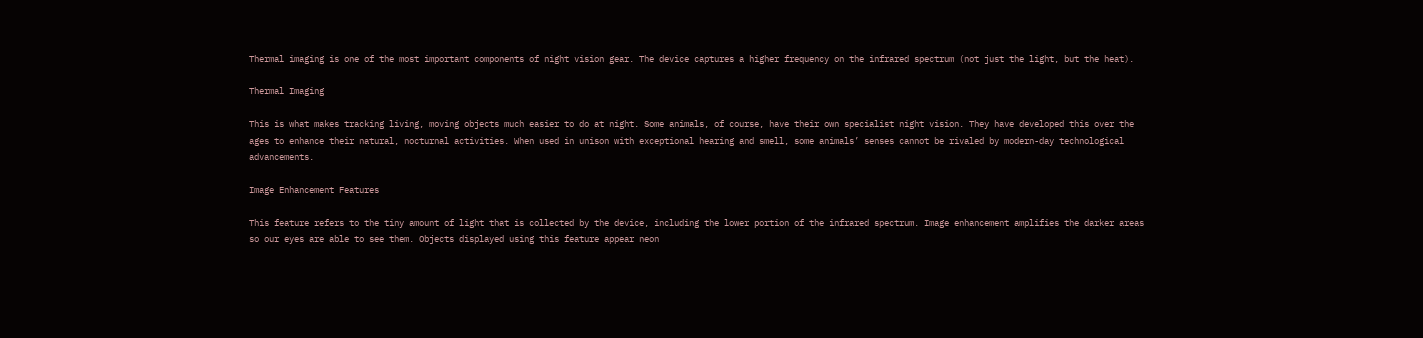Thermal imaging is one of the most important components of night vision gear. The device captures a higher frequency on the infrared spectrum (not just the light, but the heat).

Thermal Imaging

This is what makes tracking living, moving objects much easier to do at night. Some animals, of course, have their own specialist night vision. They have developed this over the ages to enhance their natural, nocturnal activities. When used in unison with exceptional hearing and smell, some animals’ senses cannot be rivaled by modern-day technological advancements.

Image Enhancement Features

This feature refers to the tiny amount of light that is collected by the device, including the lower portion of the infrared spectrum. Image enhancement amplifies the darker areas so our eyes are able to see them. Objects displayed using this feature appear neon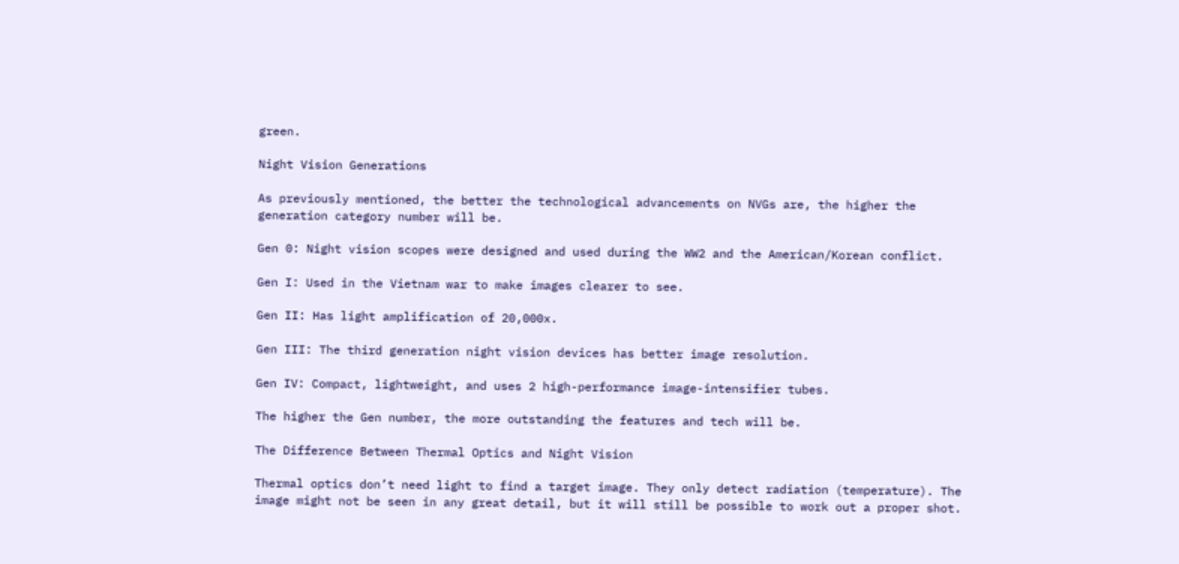green.

Night Vision Generations

As previously mentioned, the better the technological advancements on NVGs are, the higher the generation category number will be.

Gen 0: Night vision scopes were designed and used during the WW2 and the American/Korean conflict.

Gen I: Used in the Vietnam war to make images clearer to see.

Gen II: Has light amplification of 20,000x.

Gen III: The third generation night vision devices has better image resolution.

Gen IV: Compact, lightweight, and uses 2 high-performance image-intensifier tubes.

The higher the Gen number, the more outstanding the features and tech will be.

The Difference Between Thermal Optics and Night Vision

Thermal optics don’t need light to find a target image. They only detect radiation (temperature). The image might not be seen in any great detail, but it will still be possible to work out a proper shot.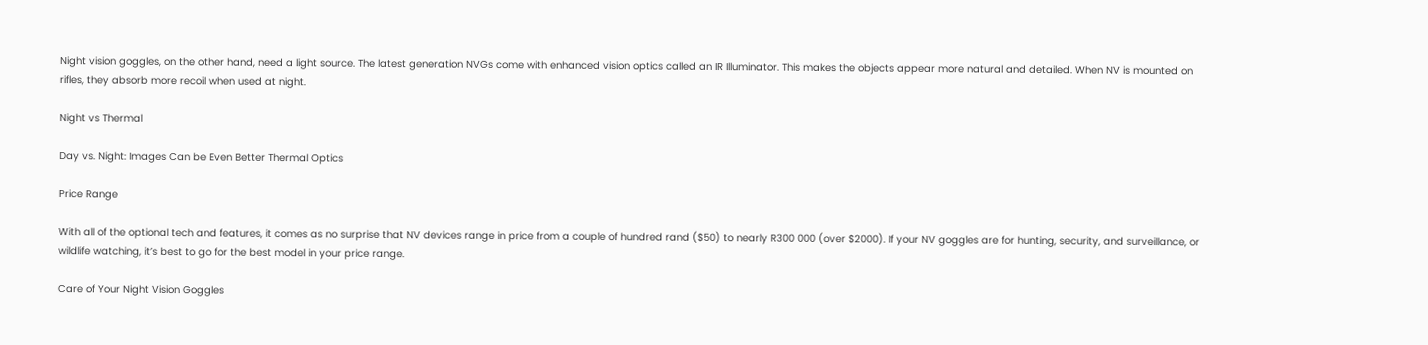Night vision goggles, on the other hand, need a light source. The latest generation NVGs come with enhanced vision optics called an IR Illuminator. This makes the objects appear more natural and detailed. When NV is mounted on rifles, they absorb more recoil when used at night.

Night vs Thermal

Day vs. Night: Images Can be Even Better Thermal Optics

Price Range

With all of the optional tech and features, it comes as no surprise that NV devices range in price from a couple of hundred rand ($50) to nearly R300 000 (over $2000). If your NV goggles are for hunting, security, and surveillance, or wildlife watching, it’s best to go for the best model in your price range.

Care of Your Night Vision Goggles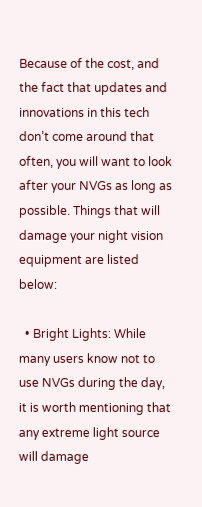Because of the cost, and the fact that updates and innovations in this tech don’t come around that often, you will want to look after your NVGs as long as possible. Things that will damage your night vision equipment are listed below:

  • Bright Lights: While many users know not to use NVGs during the day, it is worth mentioning that any extreme light source will damage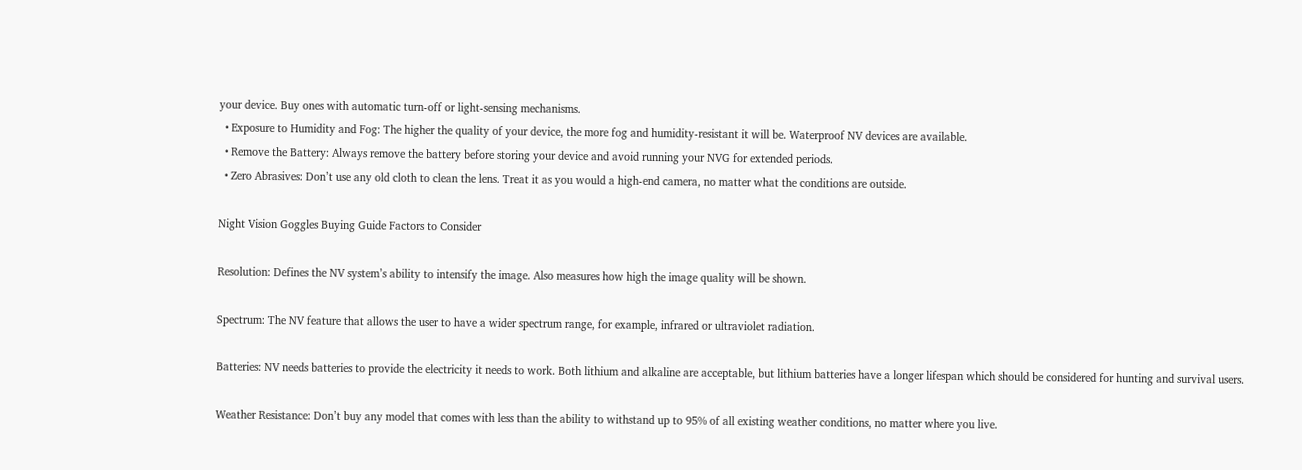your device. Buy ones with automatic turn-off or light-sensing mechanisms.
  • Exposure to Humidity and Fog: The higher the quality of your device, the more fog and humidity-resistant it will be. Waterproof NV devices are available.
  • Remove the Battery: Always remove the battery before storing your device and avoid running your NVG for extended periods.
  • Zero Abrasives: Don’t use any old cloth to clean the lens. Treat it as you would a high-end camera, no matter what the conditions are outside.

Night Vision Goggles Buying Guide Factors to Consider

Resolution: Defines the NV system’s ability to intensify the image. Also measures how high the image quality will be shown.

Spectrum: The NV feature that allows the user to have a wider spectrum range, for example, infrared or ultraviolet radiation.

Batteries: NV needs batteries to provide the electricity it needs to work. Both lithium and alkaline are acceptable, but lithium batteries have a longer lifespan which should be considered for hunting and survival users.

Weather Resistance: Don’t buy any model that comes with less than the ability to withstand up to 95% of all existing weather conditions, no matter where you live.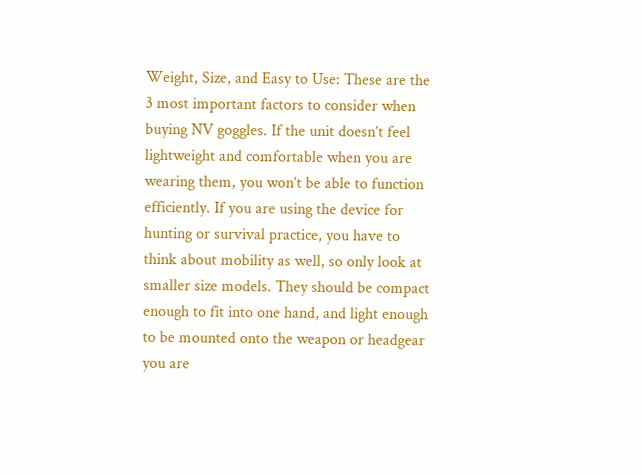Weight, Size, and Easy to Use: These are the 3 most important factors to consider when buying NV goggles. If the unit doesn’t feel lightweight and comfortable when you are wearing them, you won’t be able to function efficiently. If you are using the device for hunting or survival practice, you have to think about mobility as well, so only look at smaller size models. They should be compact enough to fit into one hand, and light enough to be mounted onto the weapon or headgear you are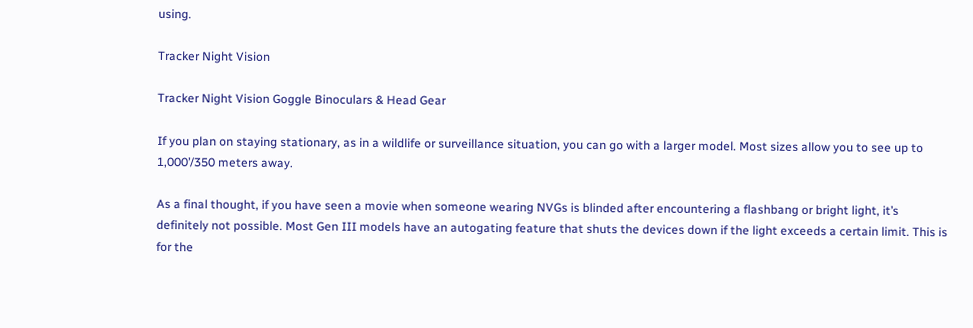using.

Tracker Night Vision

Tracker Night Vision Goggle Binoculars & Head Gear

If you plan on staying stationary, as in a wildlife or surveillance situation, you can go with a larger model. Most sizes allow you to see up to 1,000’/350 meters away.

As a final thought, if you have seen a movie when someone wearing NVGs is blinded after encountering a flashbang or bright light, it’s definitely not possible. Most Gen III models have an autogating feature that shuts the devices down if the light exceeds a certain limit. This is for the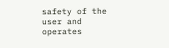safety of the user and operates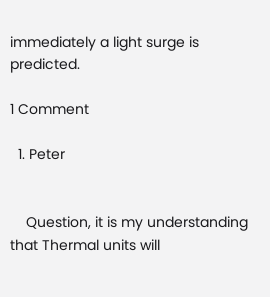immediately a light surge is predicted.

1 Comment

  1. Peter


    Question, it is my understanding that Thermal units will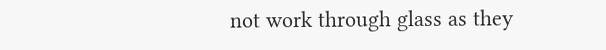not work through glass as they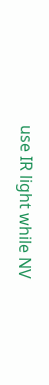use IR light while NV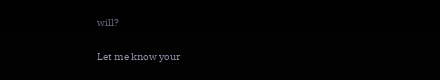will?

Let me know your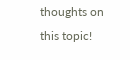thoughts on this topic!